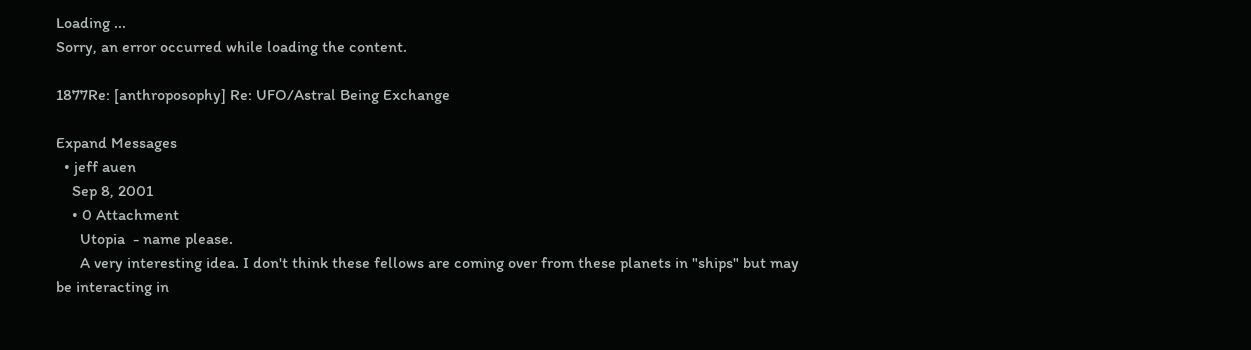Loading ...
Sorry, an error occurred while loading the content.

1877Re: [anthroposophy] Re: UFO/Astral Being Exchange

Expand Messages
  • jeff auen
    Sep 8, 2001
    • 0 Attachment
      Utopia  - name please.
      A very interesting idea. I don't think these fellows are coming over from these planets in "ships" but may be interacting in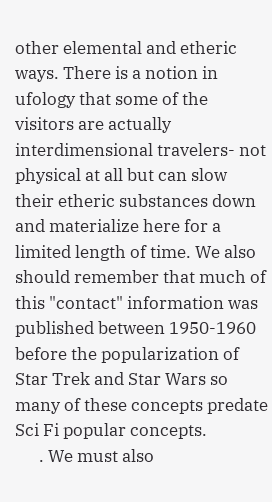other elemental and etheric ways. There is a notion in ufology that some of the visitors are actually interdimensional travelers- not physical at all but can slow their etheric substances down and materialize here for a limited length of time. We also should remember that much of this "contact" information was published between 1950-1960 before the popularization of Star Trek and Star Wars so many of these concepts predate Sci Fi popular concepts.
      . We must also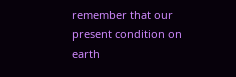remember that our present condition on earth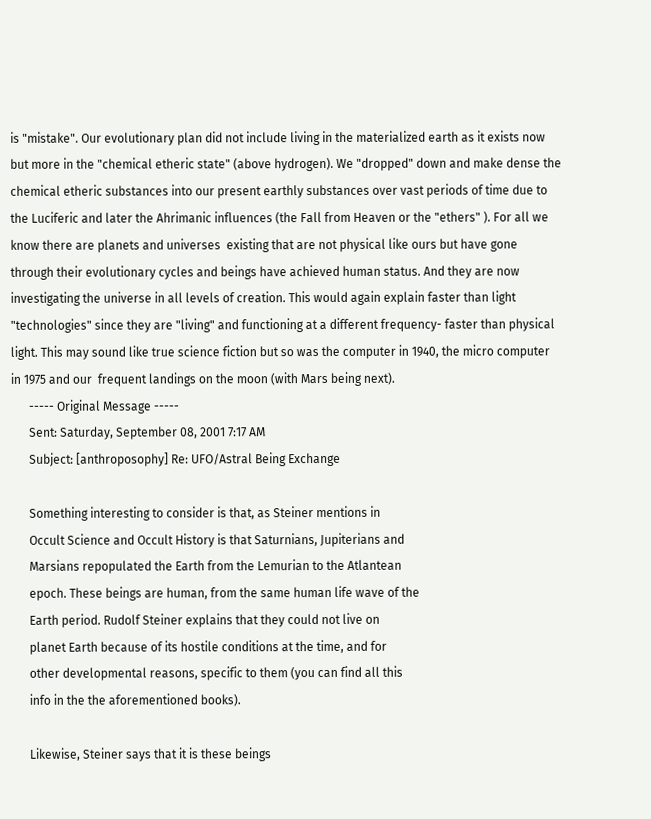is "mistake". Our evolutionary plan did not include living in the materialized earth as it exists now but more in the "chemical etheric state" (above hydrogen). We "dropped" down and make dense the chemical etheric substances into our present earthly substances over vast periods of time due to the Luciferic and later the Ahrimanic influences (the Fall from Heaven or the "ethers" ). For all we know there are planets and universes  existing that are not physical like ours but have gone through their evolutionary cycles and beings have achieved human status. And they are now investigating the universe in all levels of creation. This would again explain faster than light "technologies" since they are "living" and functioning at a different frequency- faster than physical light. This may sound like true science fiction but so was the computer in 1940, the micro computer in 1975 and our  frequent landings on the moon (with Mars being next).
      ----- Original Message -----
      Sent: Saturday, September 08, 2001 7:17 AM
      Subject: [anthroposophy] Re: UFO/Astral Being Exchange

      Something interesting to consider is that, as Steiner mentions in
      Occult Science and Occult History is that Saturnians, Jupiterians and
      Marsians repopulated the Earth from the Lemurian to the Atlantean
      epoch. These beings are human, from the same human life wave of the
      Earth period. Rudolf Steiner explains that they could not live on
      planet Earth because of its hostile conditions at the time, and for
      other developmental reasons, specific to them (you can find all this
      info in the the aforementioned books).

      Likewise, Steiner says that it is these beings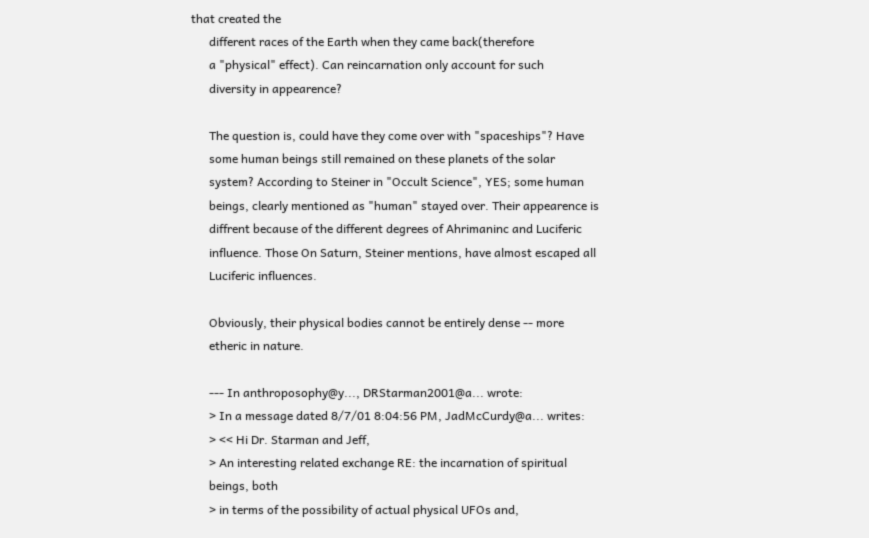that created the
      different races of the Earth when they came back(therefore
      a "physical" effect). Can reincarnation only account for such
      diversity in appearence?

      The question is, could have they come over with "spaceships"? Have
      some human beings still remained on these planets of the solar
      system? According to Steiner in "Occult Science", YES; some human
      beings, clearly mentioned as "human" stayed over. Their appearence is
      diffrent because of the different degrees of Ahrimaninc and Luciferic
      influence. Those On Saturn, Steiner mentions, have almost escaped all
      Luciferic influences.

      Obviously, their physical bodies cannot be entirely dense -- more
      etheric in nature.

      --- In anthroposophy@y..., DRStarman2001@a... wrote:
      > In a message dated 8/7/01 8:04:56 PM, JadMcCurdy@a... writes:
      > << Hi Dr. Starman and Jeff,
      > An interesting related exchange RE: the incarnation of spiritual
      beings, both
      > in terms of the possibility of actual physical UFOs and,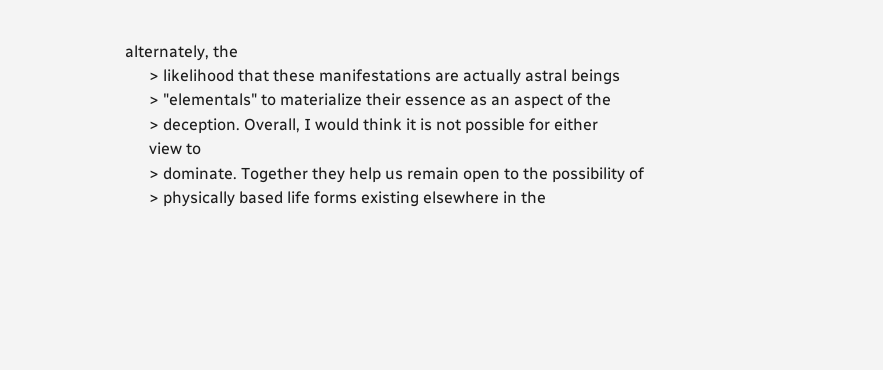alternately, the
      > likelihood that these manifestations are actually astral beings
      > "elementals" to materialize their essence as an aspect of the
      > deception. Overall, I would think it is not possible for either
      view to
      > dominate. Together they help us remain open to the possibility of
      > physically based life forms existing elsewhere in the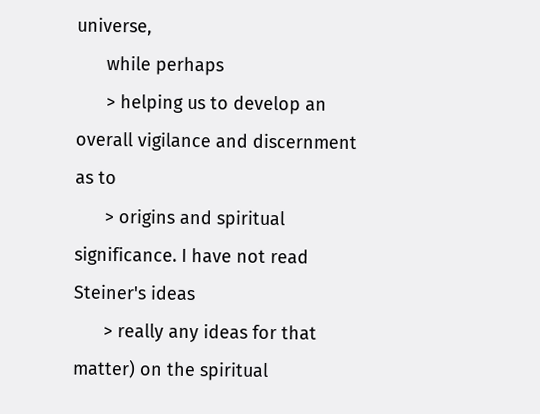universe,
      while perhaps
      > helping us to develop an overall vigilance and discernment as to
      > origins and spiritual significance. I have not read Steiner's ideas
      > really any ideas for that matter) on the spiritual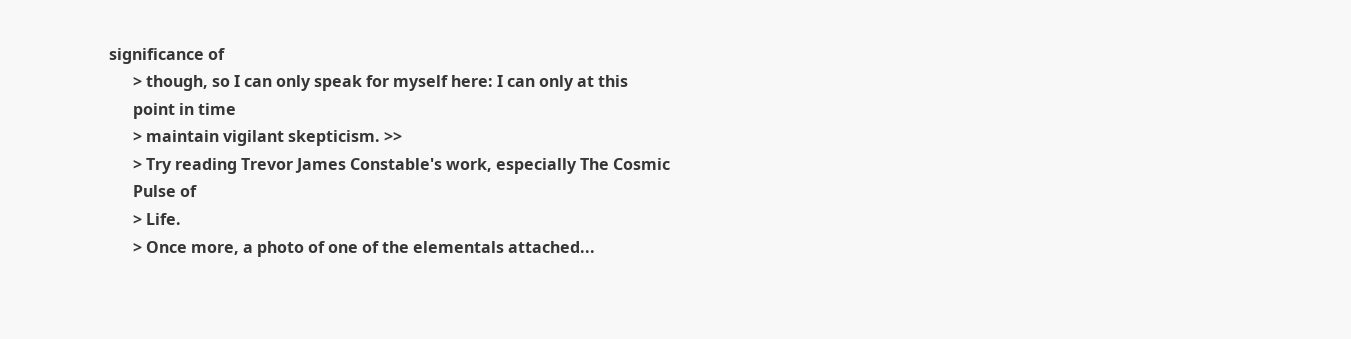significance of
      > though, so I can only speak for myself here: I can only at this
      point in time
      > maintain vigilant skepticism. >>
      > Try reading Trevor James Constable's work, especially The Cosmic
      Pulse of
      > Life.
      > Once more, a photo of one of the elementals attached...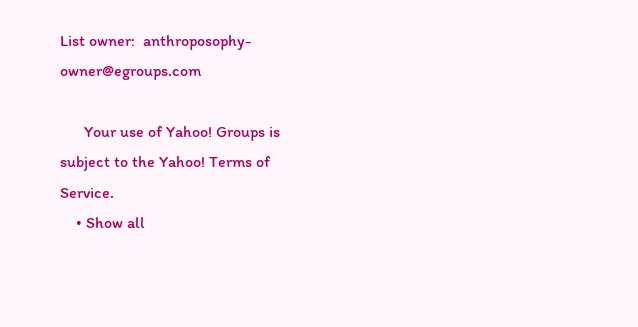List owner:  anthroposophy-owner@egroups.com

      Your use of Yahoo! Groups is subject to the Yahoo! Terms of Service.
    • Show all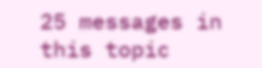25 messages in this topic